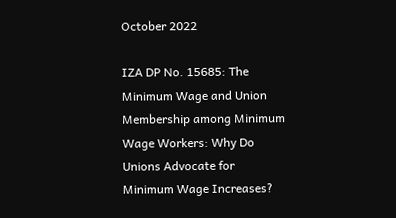October 2022

IZA DP No. 15685: The Minimum Wage and Union Membership among Minimum Wage Workers: Why Do Unions Advocate for Minimum Wage Increases?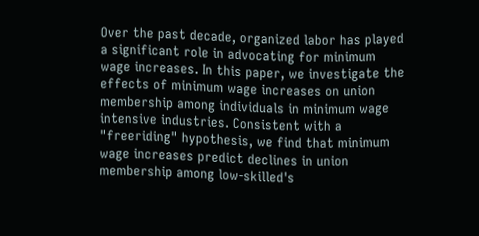Over the past decade, organized labor has played a significant role in advocating for minimum wage increases. In this paper, we investigate the effects of minimum wage increases on union membership among individuals in minimum wage intensive industries. Consistent with a "freeriding" hypothesis, we find that minimum wage increases predict declines in union membership among low-skilled's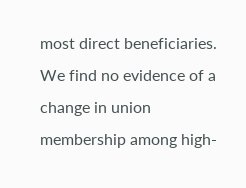most direct beneficiaries. We find no evidence of a change in union membership among high-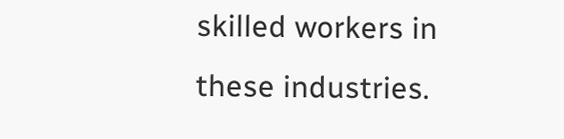skilled workers in these industries.